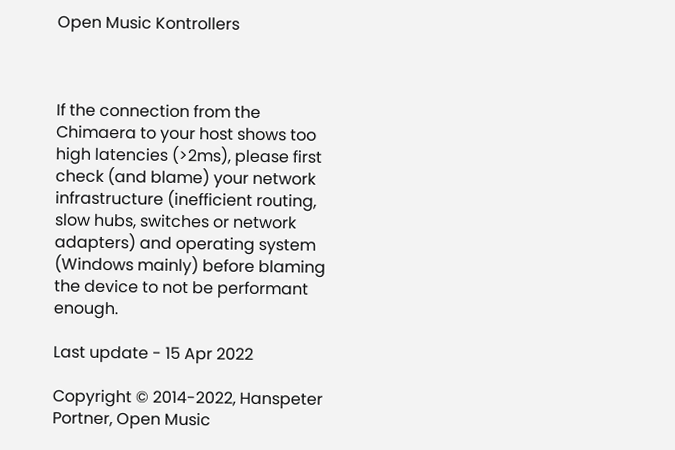Open Music Kontrollers



If the connection from the Chimaera to your host shows too high latencies (>2ms), please first check (and blame) your network infrastructure (inefficient routing, slow hubs, switches or network adapters) and operating system (Windows mainly) before blaming the device to not be performant enough.

Last update - 15 Apr 2022

Copyright © 2014-2022, Hanspeter Portner, Open Music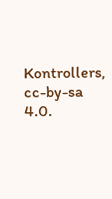Kontrollers, cc-by-sa 4.0.